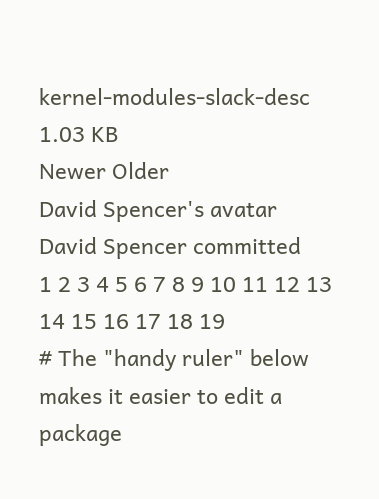kernel-modules-slack-desc 1.03 KB
Newer Older
David Spencer's avatar
David Spencer committed
1 2 3 4 5 6 7 8 9 10 11 12 13 14 15 16 17 18 19
# The "handy ruler" below makes it easier to edit a package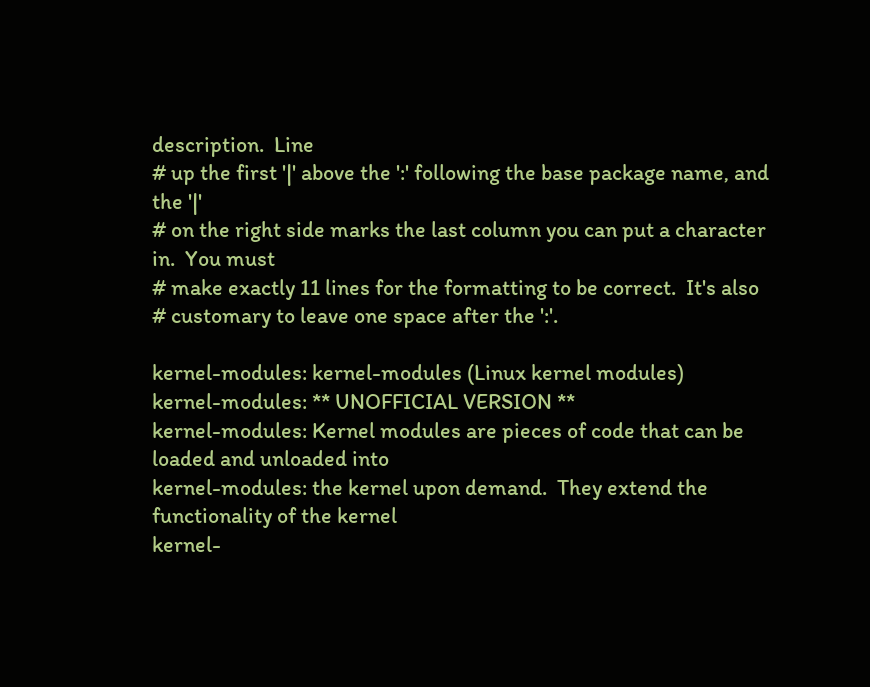description.  Line
# up the first '|' above the ':' following the base package name, and the '|'
# on the right side marks the last column you can put a character in.  You must
# make exactly 11 lines for the formatting to be correct.  It's also
# customary to leave one space after the ':'.

kernel-modules: kernel-modules (Linux kernel modules)
kernel-modules: ** UNOFFICIAL VERSION **
kernel-modules: Kernel modules are pieces of code that can be loaded and unloaded into
kernel-modules: the kernel upon demand.  They extend the functionality of the kernel
kernel-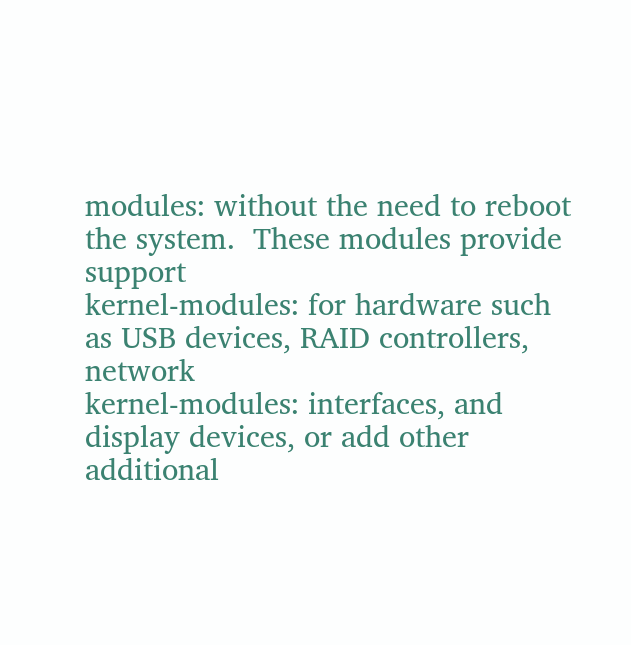modules: without the need to reboot the system.  These modules provide support
kernel-modules: for hardware such as USB devices, RAID controllers, network
kernel-modules: interfaces, and display devices, or add other additional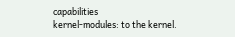capabilities
kernel-modules: to the kernel.